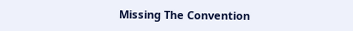Missing The Convention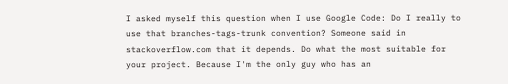I asked myself this question when I use Google Code: Do I really to use that branches-tags-trunk convention? Someone said in stackoverflow.com that it depends. Do what the most suitable for your project. Because I'm the only guy who has an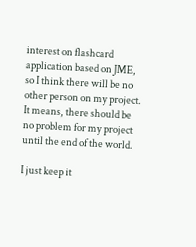interest on flashcard application based on JME, so I think there will be no other person on my project. It means, there should be no problem for my project until the end of the world.

I just keep it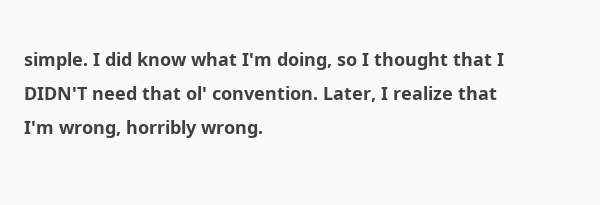simple. I did know what I'm doing, so I thought that I DIDN'T need that ol' convention. Later, I realize that I'm wrong, horribly wrong.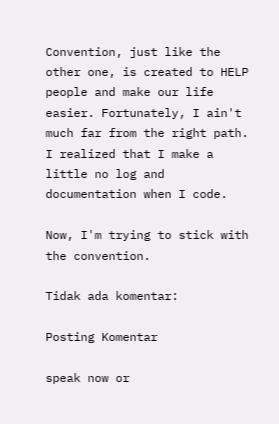Convention, just like the other one, is created to HELP people and make our life easier. Fortunately, I ain't much far from the right path. I realized that I make a little no log and documentation when I code.

Now, I'm trying to stick with the convention.

Tidak ada komentar:

Posting Komentar

speak now or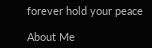forever hold your peace

About Me